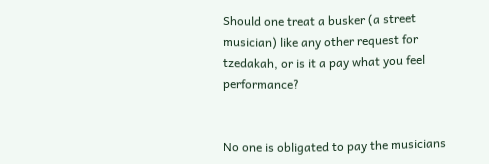Should one treat a busker (a street musician) like any other request for tzedakah, or is it a pay what you feel performance?


No one is obligated to pay the musicians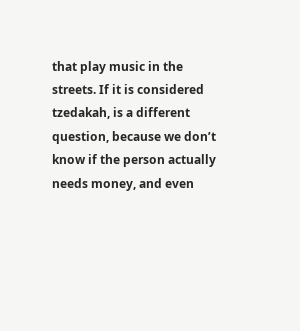that play music in the streets. If it is considered tzedakah, is a different question, because we don’t know if the person actually needs money, and even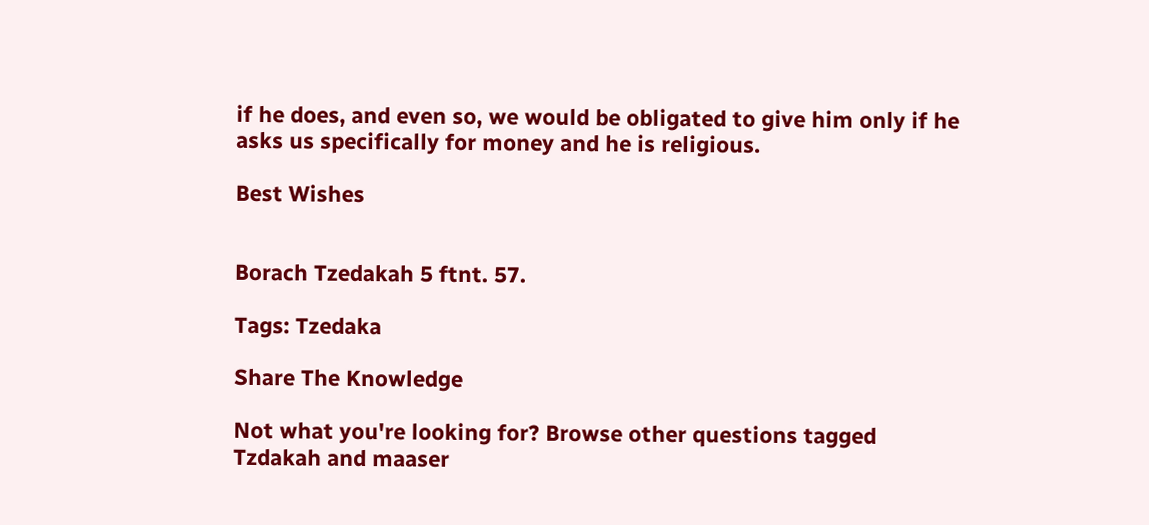if he does, and even so, we would be obligated to give him only if he asks us specifically for money and he is religious.

Best Wishes


Borach Tzedakah 5 ftnt. 57.

Tags: Tzedaka

Share The Knowledge

Not what you're looking for? Browse other questions tagged Tzdakah and maaser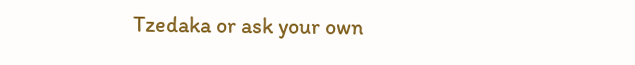Tzedaka or ask your own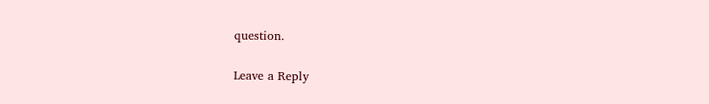question.

Leave a Reply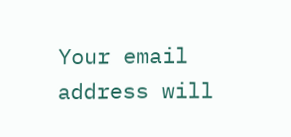Your email address will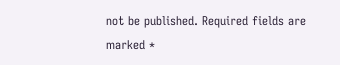not be published. Required fields are marked *